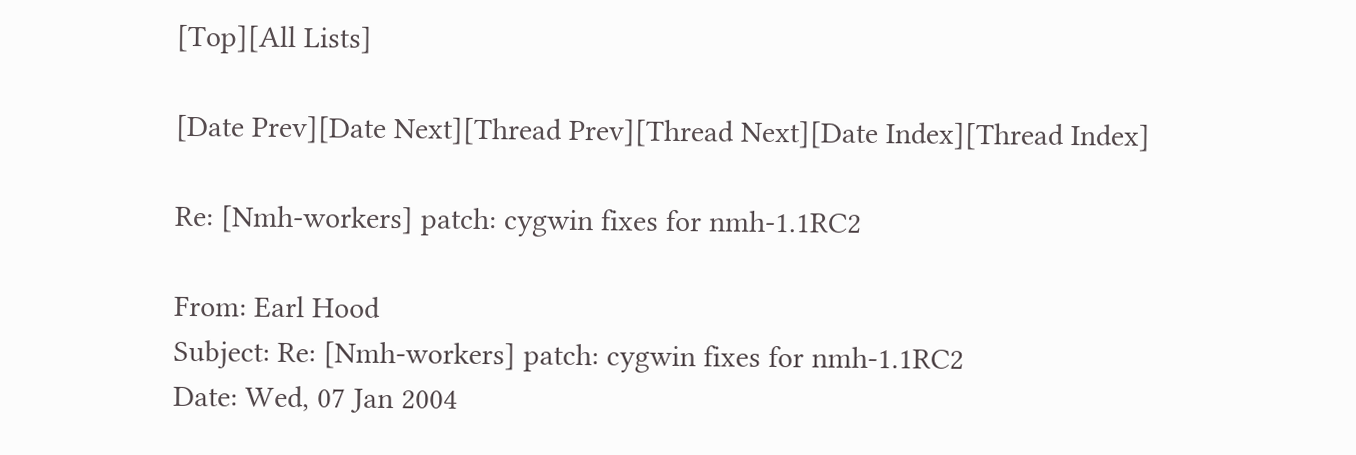[Top][All Lists]

[Date Prev][Date Next][Thread Prev][Thread Next][Date Index][Thread Index]

Re: [Nmh-workers] patch: cygwin fixes for nmh-1.1RC2

From: Earl Hood
Subject: Re: [Nmh-workers] patch: cygwin fixes for nmh-1.1RC2
Date: Wed, 07 Jan 2004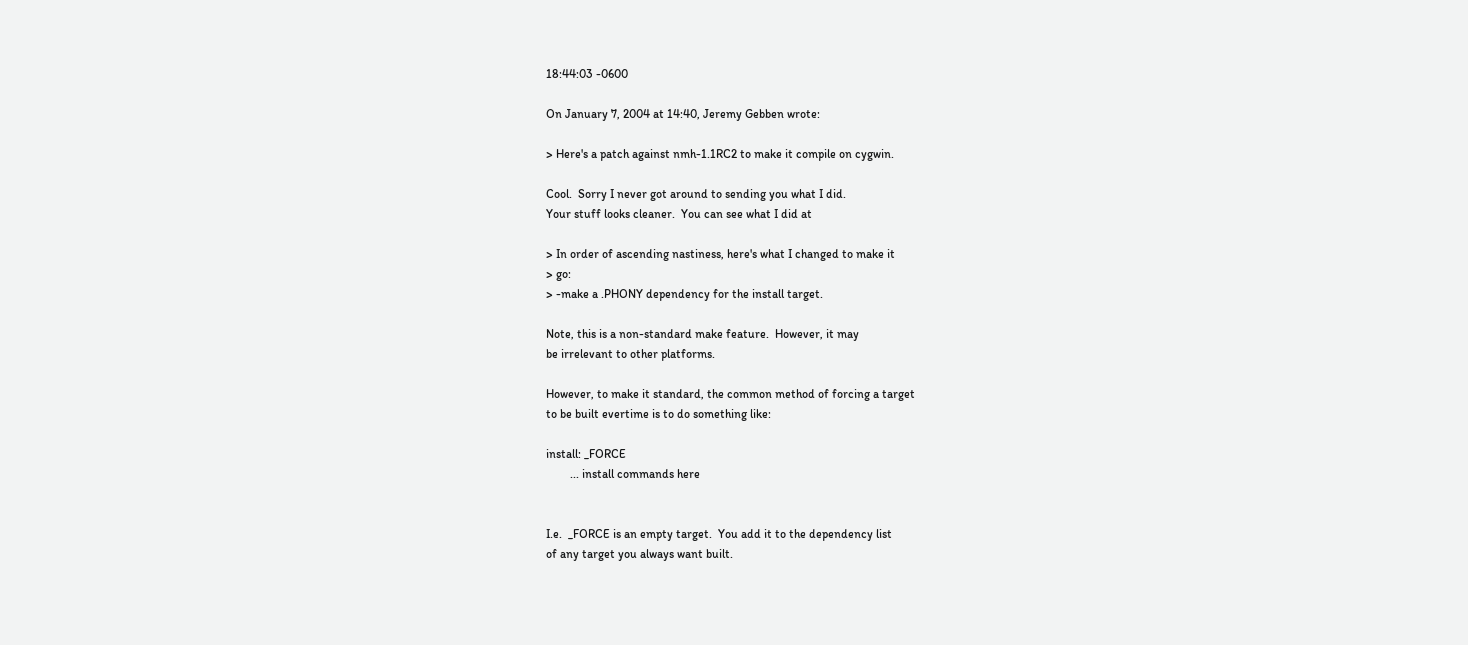18:44:03 -0600

On January 7, 2004 at 14:40, Jeremy Gebben wrote:

> Here's a patch against nmh-1.1RC2 to make it compile on cygwin.

Cool.  Sorry I never got around to sending you what I did.
Your stuff looks cleaner.  You can see what I did at

> In order of ascending nastiness, here's what I changed to make it
> go:
> -make a .PHONY dependency for the install target.

Note, this is a non-standard make feature.  However, it may
be irrelevant to other platforms.

However, to make it standard, the common method of forcing a target
to be built evertime is to do something like:

install: _FORCE
        ... install commands here


I.e.  _FORCE is an empty target.  You add it to the dependency list
of any target you always want built.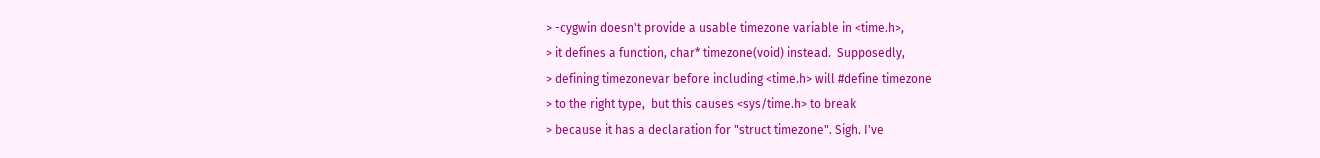> -cygwin doesn't provide a usable timezone variable in <time.h>,
> it defines a function, char* timezone(void) instead.  Supposedly,
> defining timezonevar before including <time.h> will #define timezone
> to the right type,  but this causes <sys/time.h> to break
> because it has a declaration for "struct timezone". Sigh. I've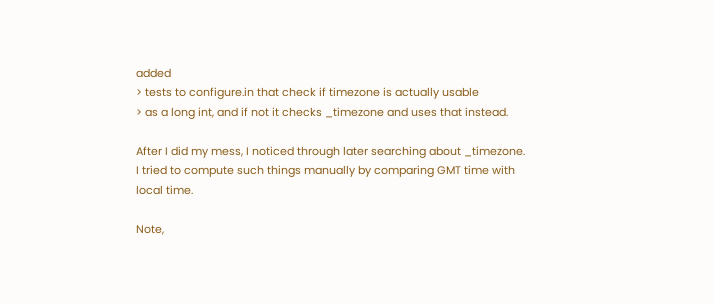added
> tests to configure.in that check if timezone is actually usable
> as a long int, and if not it checks _timezone and uses that instead.

After I did my mess, I noticed through later searching about _timezone.
I tried to compute such things manually by comparing GMT time with
local time.

Note,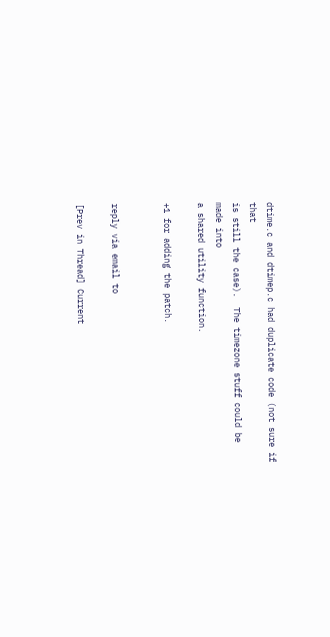dtime.c and dtimep.c had duplicate code (not sure if that
is still the case).  The timezone stuff could be made into
a shared utility function.

+1 for adding the patch.


reply via email to

[Prev in Thread] Current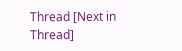Thread [Next in Thread]